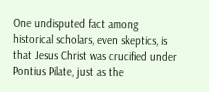One undisputed fact among historical scholars, even skeptics, is that Jesus Christ was crucified under Pontius Pilate, just as the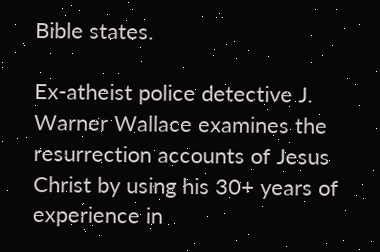Bible states.

Ex-atheist police detective J. Warner Wallace examines the resurrection accounts of Jesus Christ by using his 30+ years of experience in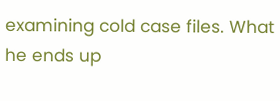examining cold case files. What he ends up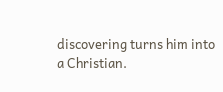discovering turns him into a Christian.